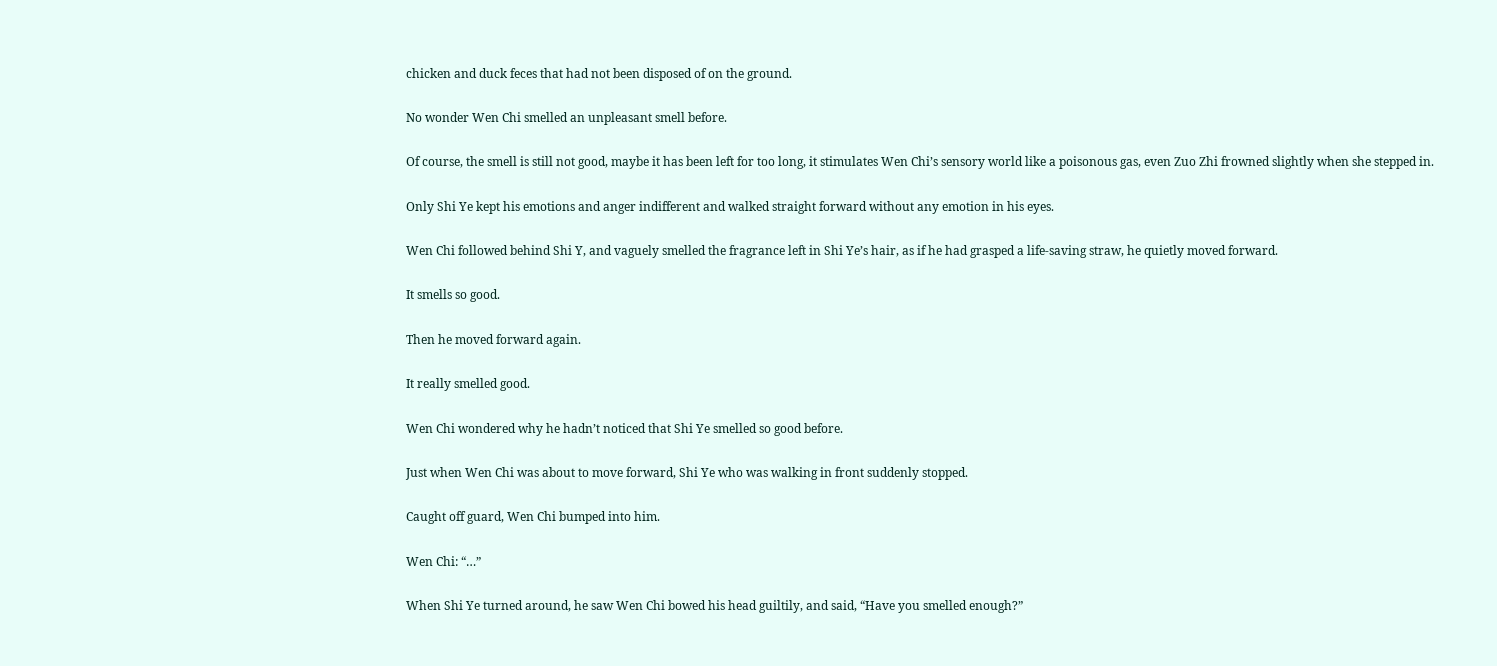chicken and duck feces that had not been disposed of on the ground.

No wonder Wen Chi smelled an unpleasant smell before.

Of course, the smell is still not good, maybe it has been left for too long, it stimulates Wen Chi’s sensory world like a poisonous gas, even Zuo Zhi frowned slightly when she stepped in.

Only Shi Ye kept his emotions and anger indifferent and walked straight forward without any emotion in his eyes.

Wen Chi followed behind Shi Y, and vaguely smelled the fragrance left in Shi Ye’s hair, as if he had grasped a life-saving straw, he quietly moved forward.

It smells so good.

Then he moved forward again.

It really smelled good.

Wen Chi wondered why he hadn’t noticed that Shi Ye smelled so good before.

Just when Wen Chi was about to move forward, Shi Ye who was walking in front suddenly stopped.

Caught off guard, Wen Chi bumped into him.

Wen Chi: “…”

When Shi Ye turned around, he saw Wen Chi bowed his head guiltily, and said, “Have you smelled enough?”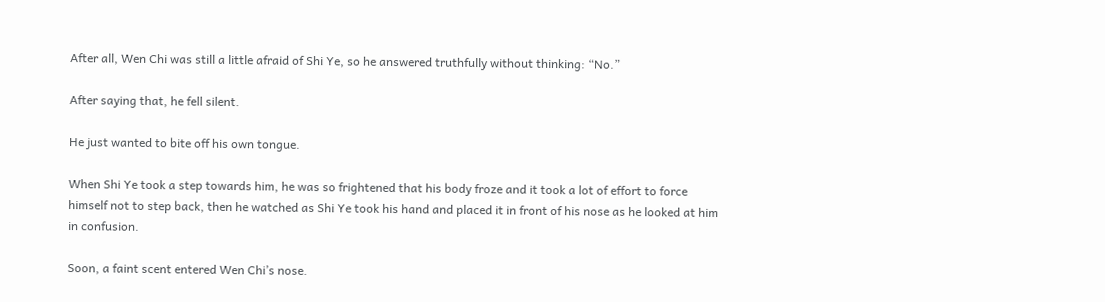After all, Wen Chi was still a little afraid of Shi Ye, so he answered truthfully without thinking: “No.”

After saying that, he fell silent.

He just wanted to bite off his own tongue.

When Shi Ye took a step towards him, he was so frightened that his body froze and it took a lot of effort to force himself not to step back, then he watched as Shi Ye took his hand and placed it in front of his nose as he looked at him in confusion.

Soon, a faint scent entered Wen Chi’s nose.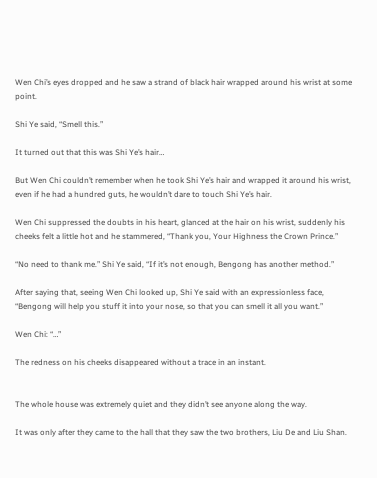Wen Chi’s eyes dropped and he saw a strand of black hair wrapped around his wrist at some point.

Shi Ye said, “Smell this.”

It turned out that this was Shi Ye’s hair…

But Wen Chi couldn’t remember when he took Shi Ye’s hair and wrapped it around his wrist, even if he had a hundred guts, he wouldn’t dare to touch Shi Ye’s hair.

Wen Chi suppressed the doubts in his heart, glanced at the hair on his wrist, suddenly his cheeks felt a little hot and he stammered, “Thank you, Your Highness the Crown Prince.”

“No need to thank me.” Shi Ye said, “If it’s not enough, Bengong has another method.”

After saying that, seeing Wen Chi looked up, Shi Ye said with an expressionless face, “Bengong will help you stuff it into your nose, so that you can smell it all you want.”

Wen Chi: “…”

The redness on his cheeks disappeared without a trace in an instant.


The whole house was extremely quiet and they didn’t see anyone along the way.

It was only after they came to the hall that they saw the two brothers, Liu De and Liu Shan.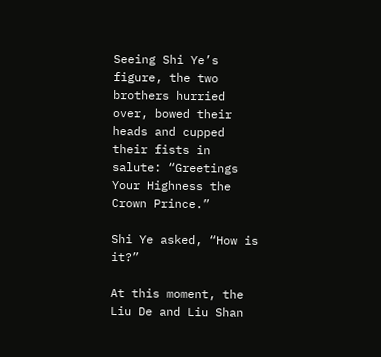Seeing Shi Ye’s figure, the two brothers hurried over, bowed their heads and cupped their fists in salute: “Greetings Your Highness the Crown Prince.”

Shi Ye asked, “How is it?”

At this moment, the Liu De and Liu Shan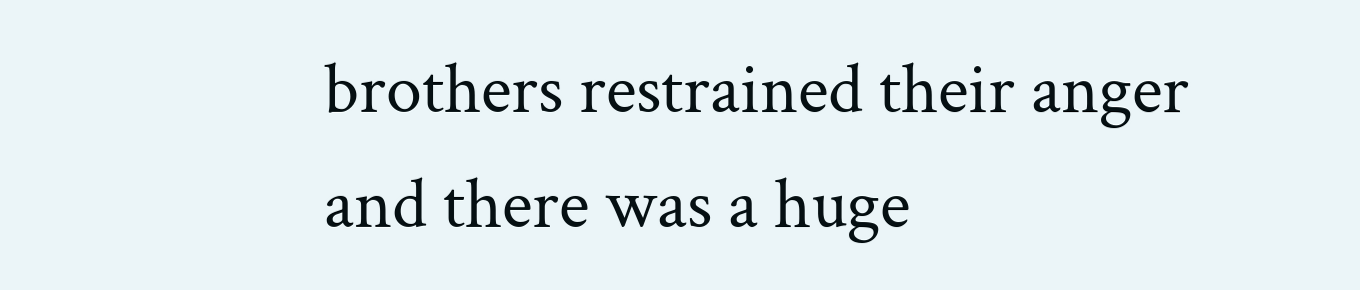brothers restrained their anger and there was a huge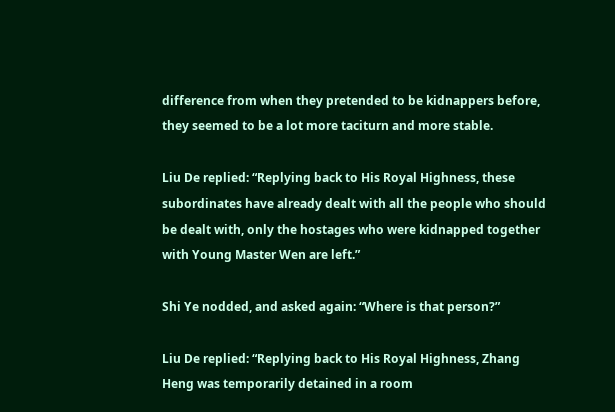difference from when they pretended to be kidnappers before, they seemed to be a lot more taciturn and more stable.

Liu De replied: “Replying back to His Royal Highness, these subordinates have already dealt with all the people who should be dealt with, only the hostages who were kidnapped together with Young Master Wen are left.”

Shi Ye nodded, and asked again: “Where is that person?”

Liu De replied: “Replying back to His Royal Highness, Zhang Heng was temporarily detained in a room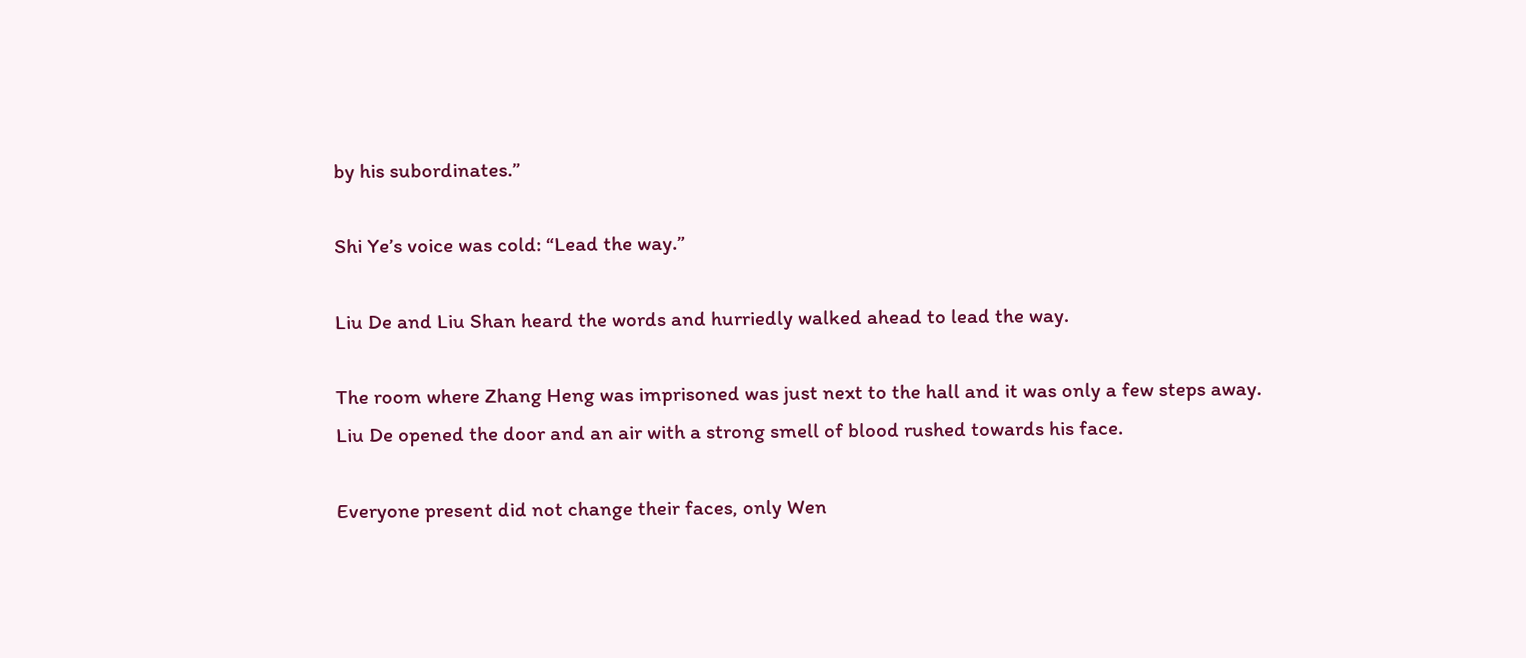by his subordinates.”

Shi Ye’s voice was cold: “Lead the way.”

Liu De and Liu Shan heard the words and hurriedly walked ahead to lead the way.

The room where Zhang Heng was imprisoned was just next to the hall and it was only a few steps away.
Liu De opened the door and an air with a strong smell of blood rushed towards his face.

Everyone present did not change their faces, only Wen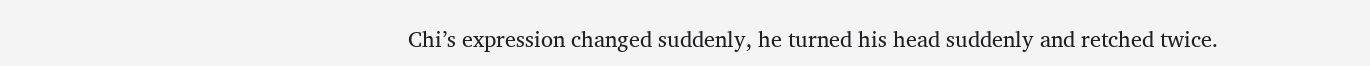Chi’s expression changed suddenly, he turned his head suddenly and retched twice.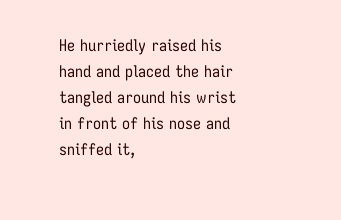He hurriedly raised his hand and placed the hair tangled around his wrist in front of his nose and sniffed it,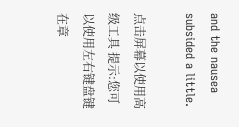and the nausea subsided a little.

点击屏幕以使用高级工具 提示:您可以使用左右键盘键在章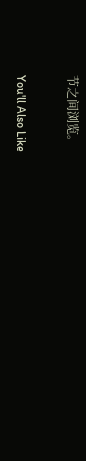节之间浏览。

You'll Also Like